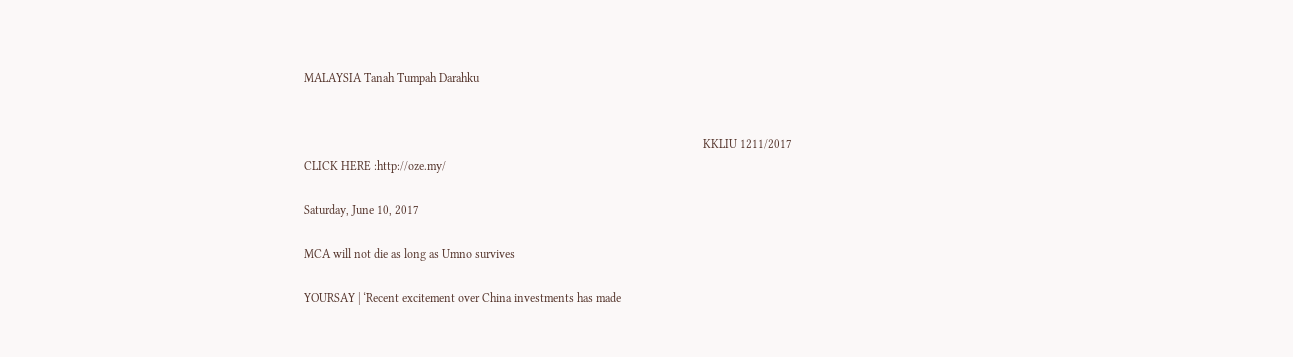MALAYSIA Tanah Tumpah Darahku


                                                                                                                                     KKLIU 1211/2017
CLICK HERE :http://oze.my/

Saturday, June 10, 2017

MCA will not die as long as Umno survives

YOURSAY | ‘Recent excitement over China investments has made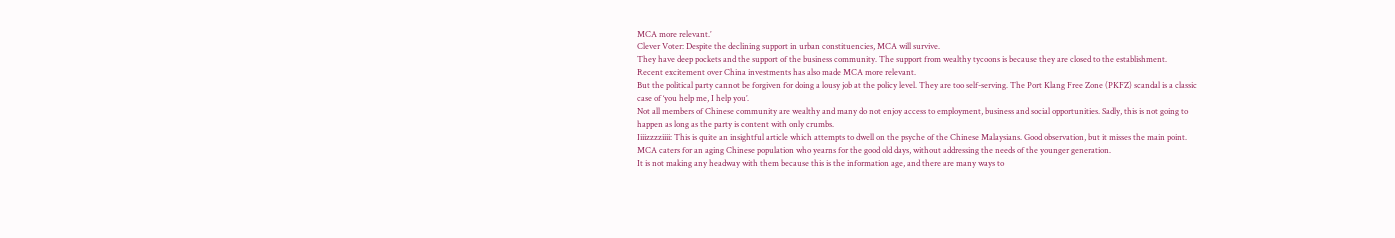MCA more relevant.’
Clever Voter: Despite the declining support in urban constituencies, MCA will survive.
They have deep pockets and the support of the business community. The support from wealthy tycoons is because they are closed to the establishment.
Recent excitement over China investments has also made MCA more relevant.
But the political party cannot be forgiven for doing a lousy job at the policy level. They are too self-serving. The Port Klang Free Zone (PKFZ) scandal is a classic case of ‘you help me, I help you’.
Not all members of Chinese community are wealthy and many do not enjoy access to employment, business and social opportunities. Sadly, this is not going to happen as long as the party is content with only crumbs.
Iiiizzzziiii: This is quite an insightful article which attempts to dwell on the psyche of the Chinese Malaysians. Good observation, but it misses the main point.
MCA caters for an aging Chinese population who yearns for the good old days, without addressing the needs of the younger generation.
It is not making any headway with them because this is the information age, and there are many ways to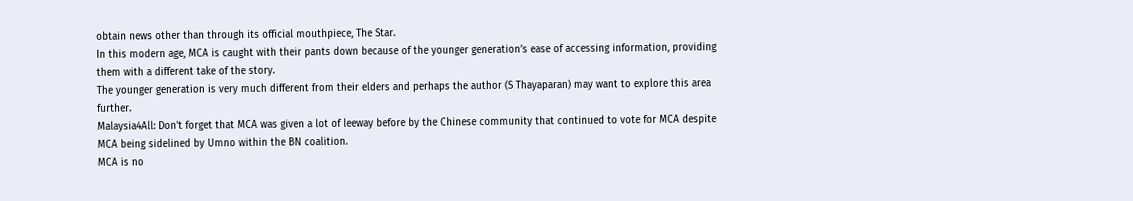obtain news other than through its official mouthpiece, The Star.
In this modern age, MCA is caught with their pants down because of the younger generation’s ease of accessing information, providing them with a different take of the story.
The younger generation is very much different from their elders and perhaps the author (S Thayaparan) may want to explore this area further.
Malaysia4All: Don't forget that MCA was given a lot of leeway before by the Chinese community that continued to vote for MCA despite MCA being sidelined by Umno within the BN coalition.
MCA is no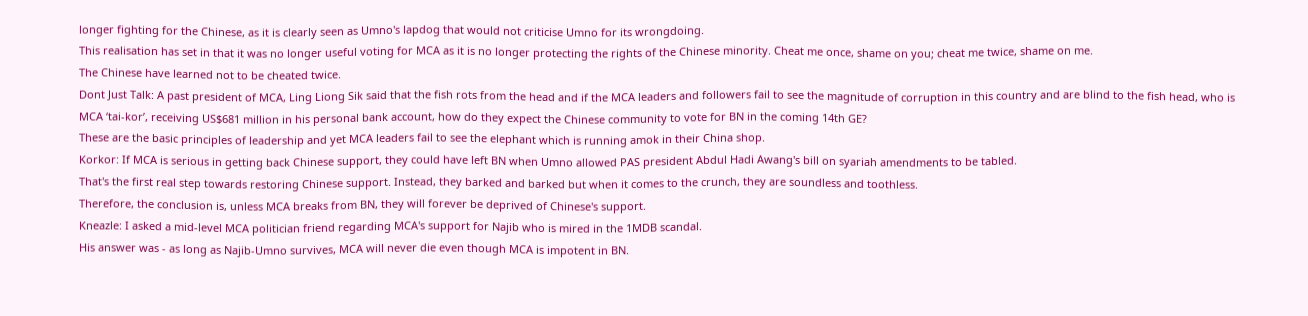longer fighting for the Chinese, as it is clearly seen as Umno's lapdog that would not criticise Umno for its wrongdoing.
This realisation has set in that it was no longer useful voting for MCA as it is no longer protecting the rights of the Chinese minority. Cheat me once, shame on you; cheat me twice, shame on me.
The Chinese have learned not to be cheated twice.
Dont Just Talk: A past president of MCA, Ling Liong Sik said that the fish rots from the head and if the MCA leaders and followers fail to see the magnitude of corruption in this country and are blind to the fish head, who is MCA ‘tai-kor’, receiving US$681 million in his personal bank account, how do they expect the Chinese community to vote for BN in the coming 14th GE?
These are the basic principles of leadership and yet MCA leaders fail to see the elephant which is running amok in their China shop.
Korkor: If MCA is serious in getting back Chinese support, they could have left BN when Umno allowed PAS president Abdul Hadi Awang's bill on syariah amendments to be tabled.
That's the first real step towards restoring Chinese support. Instead, they barked and barked but when it comes to the crunch, they are soundless and toothless.
Therefore, the conclusion is, unless MCA breaks from BN, they will forever be deprived of Chinese's support.
Kneazle: I asked a mid-level MCA politician friend regarding MCA's support for Najib who is mired in the 1MDB scandal.
His answer was - as long as Najib-Umno survives, MCA will never die even though MCA is impotent in BN.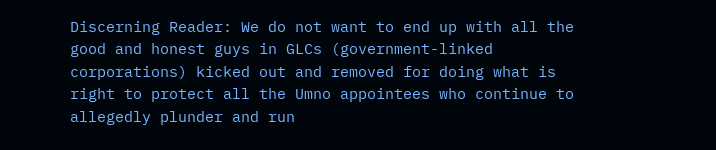Discerning Reader: We do not want to end up with all the good and honest guys in GLCs (government-linked corporations) kicked out and removed for doing what is right to protect all the Umno appointees who continue to allegedly plunder and run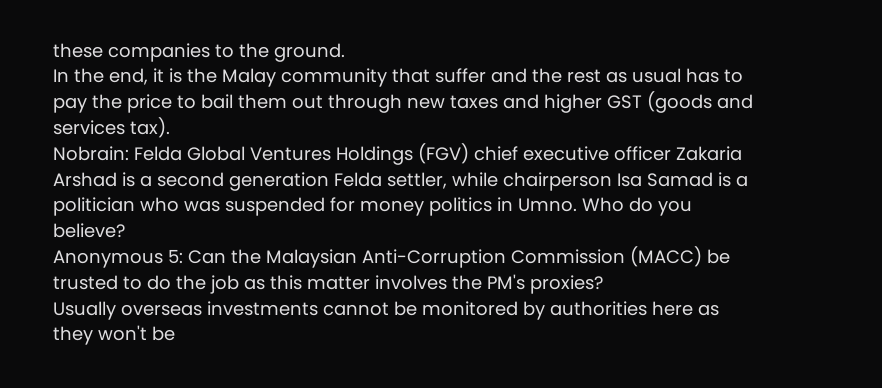these companies to the ground.
In the end, it is the Malay community that suffer and the rest as usual has to pay the price to bail them out through new taxes and higher GST (goods and services tax).
Nobrain: Felda Global Ventures Holdings (FGV) chief executive officer Zakaria Arshad is a second generation Felda settler, while chairperson Isa Samad is a politician who was suspended for money politics in Umno. Who do you believe?
Anonymous 5: Can the Malaysian Anti-Corruption Commission (MACC) be trusted to do the job as this matter involves the PM's proxies?
Usually overseas investments cannot be monitored by authorities here as they won't be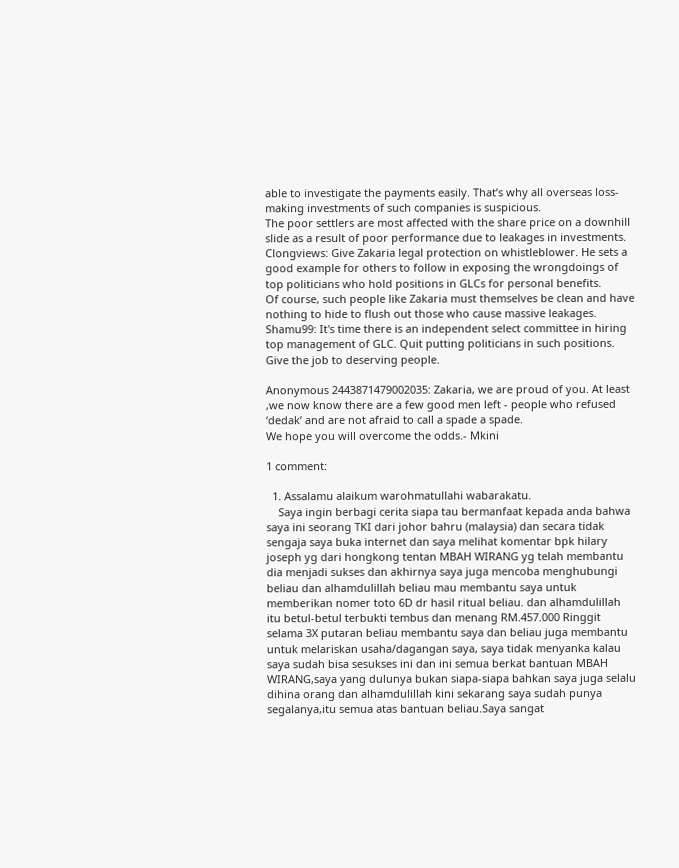able to investigate the payments easily. That’s why all overseas loss-making investments of such companies is suspicious.
The poor settlers are most affected with the share price on a downhill slide as a result of poor performance due to leakages in investments.
Clongviews: Give Zakaria legal protection on whistleblower. He sets a good example for others to follow in exposing the wrongdoings of top politicians who hold positions in GLCs for personal benefits.
Of course, such people like Zakaria must themselves be clean and have nothing to hide to flush out those who cause massive leakages.
Shamu99: It's time there is an independent select committee in hiring top management of GLC. Quit putting politicians in such positions. Give the job to deserving people.

Anonymous 2443871479002035: Zakaria, we are proud of you. At least ,we now know there are a few good men left - people who refused ‘dedak’ and are not afraid to call a spade a spade.
We hope you will overcome the odds.- Mkini

1 comment:

  1. Assalamu alaikum warohmatullahi wabarakatu.
    Saya ingin berbagi cerita siapa tau bermanfaat kepada anda bahwa saya ini seorang TKI dari johor bahru (malaysia) dan secara tidak sengaja saya buka internet dan saya melihat komentar bpk hilary joseph yg dari hongkong tentan MBAH WIRANG yg telah membantu dia menjadi sukses dan akhirnya saya juga mencoba menghubungi beliau dan alhamdulillah beliau mau membantu saya untuk memberikan nomer toto 6D dr hasil ritual beliau. dan alhamdulillah itu betul-betul terbukti tembus dan menang RM.457.000 Ringgit selama 3X putaran beliau membantu saya dan beliau juga membantu untuk melariskan usaha/dagangan saya, saya tidak menyanka kalau saya sudah bisa sesukses ini dan ini semua berkat bantuan MBAH WIRANG,saya yang dulunya bukan siapa-siapa bahkan saya juga selalu dihina orang dan alhamdulillah kini sekarang saya sudah punya segalanya,itu semua atas bantuan beliau.Saya sangat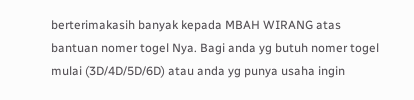berterimakasih banyak kepada MBAH WIRANG atas bantuan nomer togel Nya. Bagi anda yg butuh nomer togel mulai (3D/4D/5D/6D) atau anda yg punya usaha ingin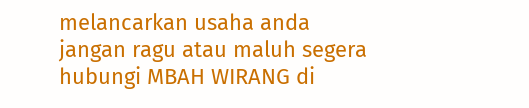melancarkan usaha anda jangan ragu atau maluh segera hubungi MBAH WIRANG di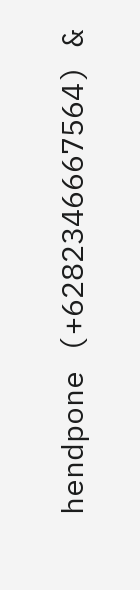hendpone (+6282346667564) &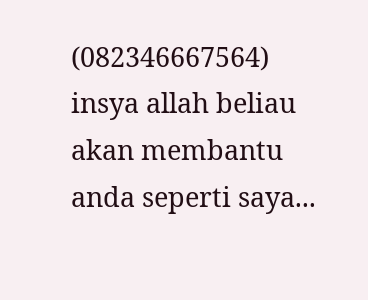(082346667564) insya allah beliau akan membantu anda seperti saya...